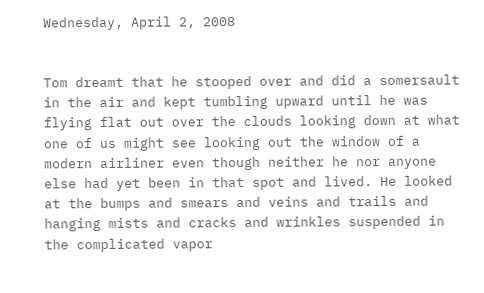Wednesday, April 2, 2008


Tom dreamt that he stooped over and did a somersault in the air and kept tumbling upward until he was flying flat out over the clouds looking down at what one of us might see looking out the window of a modern airliner even though neither he nor anyone else had yet been in that spot and lived. He looked at the bumps and smears and veins and trails and hanging mists and cracks and wrinkles suspended in the complicated vapor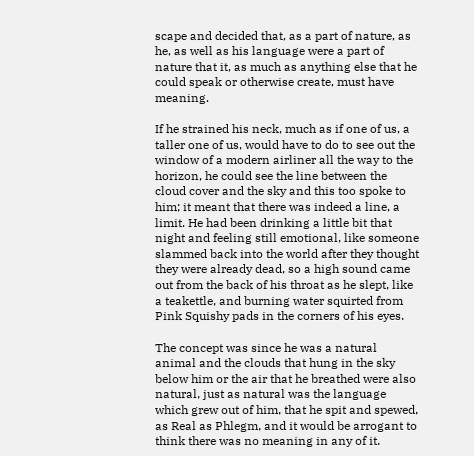scape and decided that, as a part of nature, as he, as well as his language were a part of nature that it, as much as anything else that he could speak or otherwise create, must have meaning.

If he strained his neck, much as if one of us, a taller one of us, would have to do to see out the window of a modern airliner all the way to the horizon, he could see the line between the cloud cover and the sky and this too spoke to him; it meant that there was indeed a line, a limit. He had been drinking a little bit that night and feeling still emotional, like someone slammed back into the world after they thought they were already dead, so a high sound came out from the back of his throat as he slept, like a teakettle, and burning water squirted from Pink Squishy pads in the corners of his eyes.

The concept was since he was a natural animal and the clouds that hung in the sky below him or the air that he breathed were also natural, just as natural was the language which grew out of him, that he spit and spewed, as Real as Phlegm, and it would be arrogant to think there was no meaning in any of it.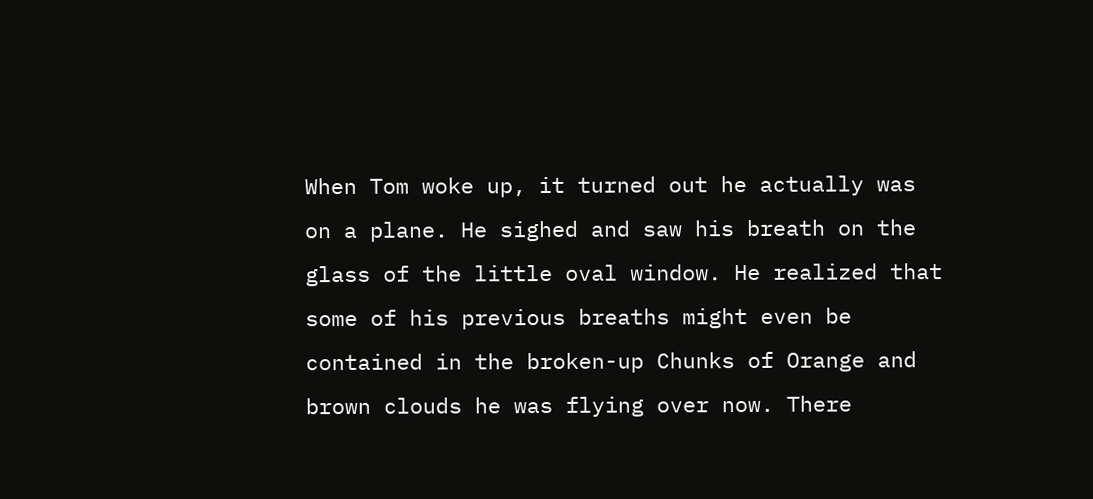When Tom woke up, it turned out he actually was on a plane. He sighed and saw his breath on the glass of the little oval window. He realized that some of his previous breaths might even be contained in the broken-up Chunks of Orange and brown clouds he was flying over now. There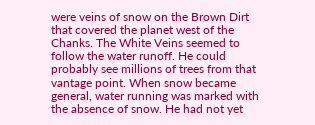were veins of snow on the Brown Dirt that covered the planet west of the Chanks. The White Veins seemed to follow the water runoff. He could probably see millions of trees from that vantage point. When snow became general, water running was marked with the absence of snow. He had not yet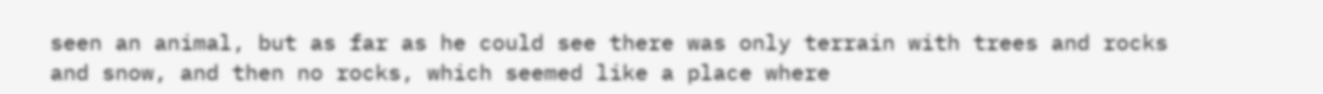seen an animal, but as far as he could see there was only terrain with trees and rocks and snow, and then no rocks, which seemed like a place where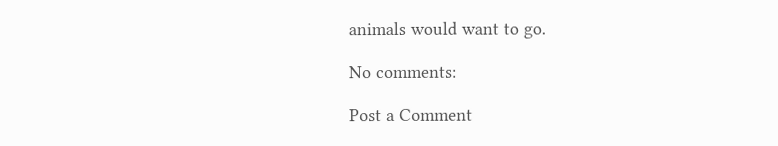animals would want to go.

No comments:

Post a Comment